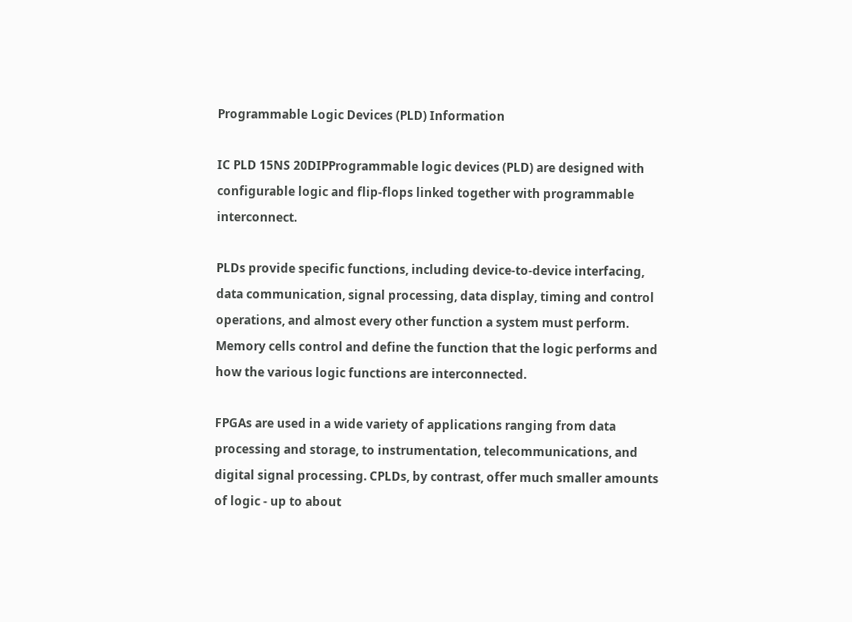Programmable Logic Devices (PLD) Information

IC PLD 15NS 20DIPProgrammable logic devices (PLD) are designed with configurable logic and flip-flops linked together with programmable interconnect.

PLDs provide specific functions, including device-to-device interfacing, data communication, signal processing, data display, timing and control operations, and almost every other function a system must perform. Memory cells control and define the function that the logic performs and how the various logic functions are interconnected.

FPGAs are used in a wide variety of applications ranging from data processing and storage, to instrumentation, telecommunications, and digital signal processing. CPLDs, by contrast, offer much smaller amounts of logic - up to about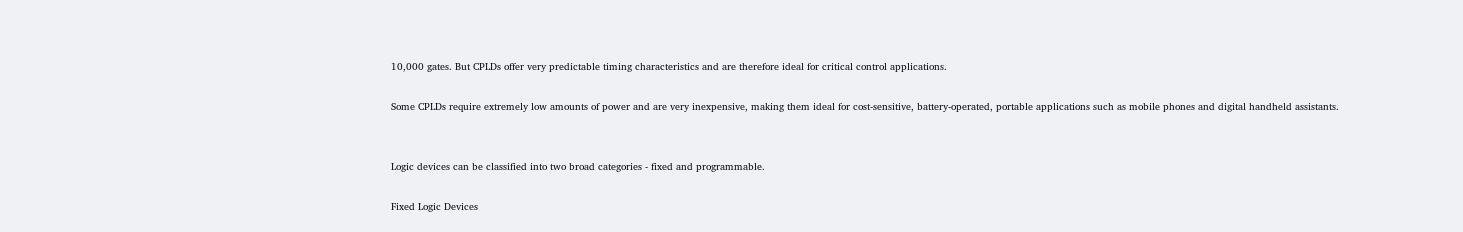10,000 gates. But CPLDs offer very predictable timing characteristics and are therefore ideal for critical control applications.

Some CPLDs require extremely low amounts of power and are very inexpensive, making them ideal for cost-sensitive, battery-operated, portable applications such as mobile phones and digital handheld assistants.


Logic devices can be classified into two broad categories - fixed and programmable.

Fixed Logic Devices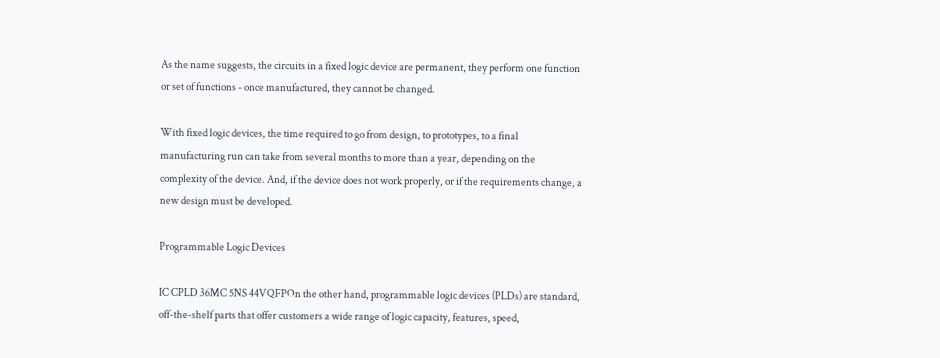As the name suggests, the circuits in a fixed logic device are permanent, they perform one function or set of functions - once manufactured, they cannot be changed.

With fixed logic devices, the time required to go from design, to prototypes, to a final manufacturing run can take from several months to more than a year, depending on the complexity of the device. And, if the device does not work properly, or if the requirements change, a new design must be developed.

Programmable Logic Devices

IC CPLD 36MC 5NS 44VQFPOn the other hand, programmable logic devices (PLDs) are standard, off-the-shelf parts that offer customers a wide range of logic capacity, features, speed,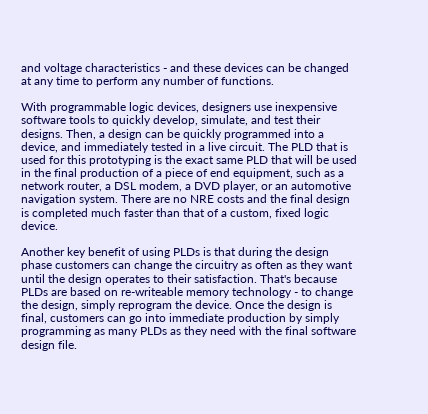and voltage characteristics - and these devices can be changed at any time to perform any number of functions.

With programmable logic devices, designers use inexpensive software tools to quickly develop, simulate, and test their designs. Then, a design can be quickly programmed into a device, and immediately tested in a live circuit. The PLD that is used for this prototyping is the exact same PLD that will be used in the final production of a piece of end equipment, such as a network router, a DSL modem, a DVD player, or an automotive navigation system. There are no NRE costs and the final design is completed much faster than that of a custom, fixed logic device.

Another key benefit of using PLDs is that during the design phase customers can change the circuitry as often as they want until the design operates to their satisfaction. That's because PLDs are based on re-writeable memory technology - to change the design, simply reprogram the device. Once the design is final, customers can go into immediate production by simply programming as many PLDs as they need with the final software design file.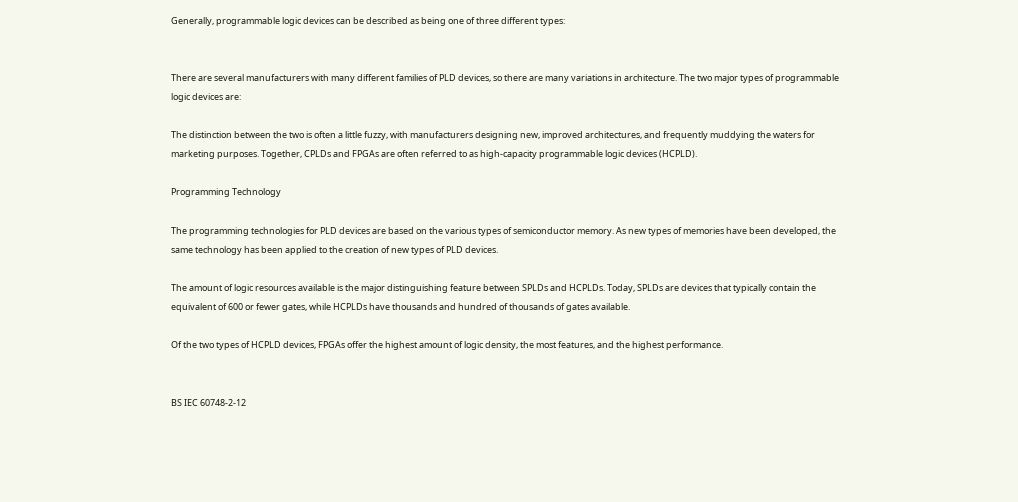Generally, programmable logic devices can be described as being one of three different types:


There are several manufacturers with many different families of PLD devices, so there are many variations in architecture. The two major types of programmable logic devices are:

The distinction between the two is often a little fuzzy, with manufacturers designing new, improved architectures, and frequently muddying the waters for marketing purposes. Together, CPLDs and FPGAs are often referred to as high-capacity programmable logic devices (HCPLD).

Programming Technology

The programming technologies for PLD devices are based on the various types of semiconductor memory. As new types of memories have been developed, the same technology has been applied to the creation of new types of PLD devices.

The amount of logic resources available is the major distinguishing feature between SPLDs and HCPLDs. Today, SPLDs are devices that typically contain the equivalent of 600 or fewer gates, while HCPLDs have thousands and hundred of thousands of gates available.

Of the two types of HCPLD devices, FPGAs offer the highest amount of logic density, the most features, and the highest performance.


BS IEC 60748-2-12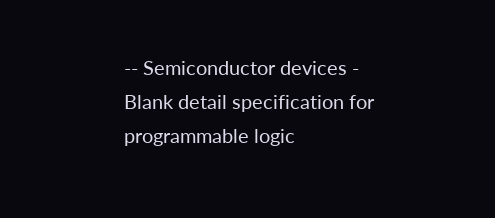-- Semiconductor devices - Blank detail specification for programmable logic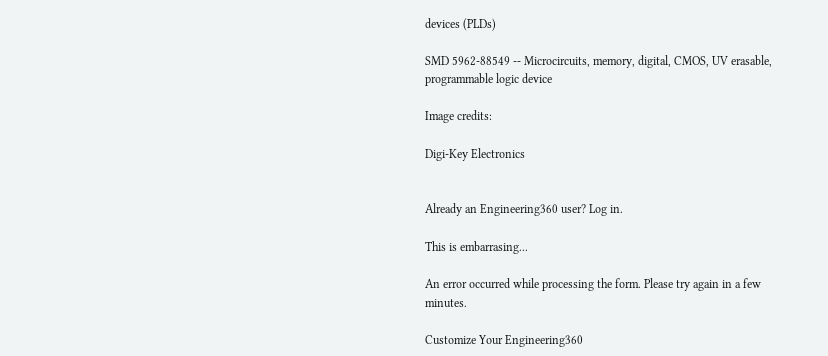devices (PLDs)

SMD 5962-88549 -- Microcircuits, memory, digital, CMOS, UV erasable, programmable logic device

Image credits:

Digi-Key Electronics


Already an Engineering360 user? Log in.

This is embarrasing...

An error occurred while processing the form. Please try again in a few minutes.

Customize Your Engineering360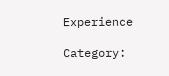Experience

Category: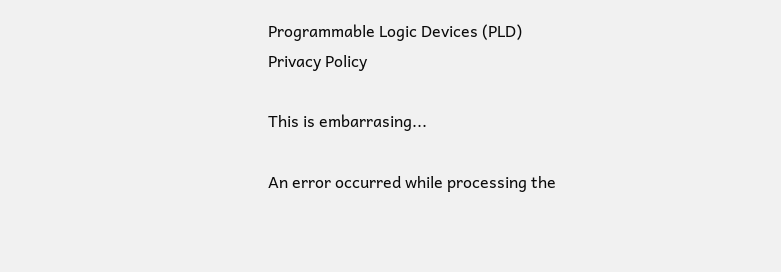Programmable Logic Devices (PLD)
Privacy Policy

This is embarrasing...

An error occurred while processing the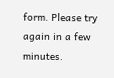form. Please try again in a few minutes.